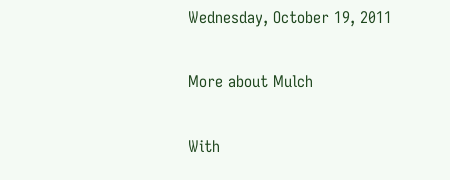Wednesday, October 19, 2011

More about Mulch

With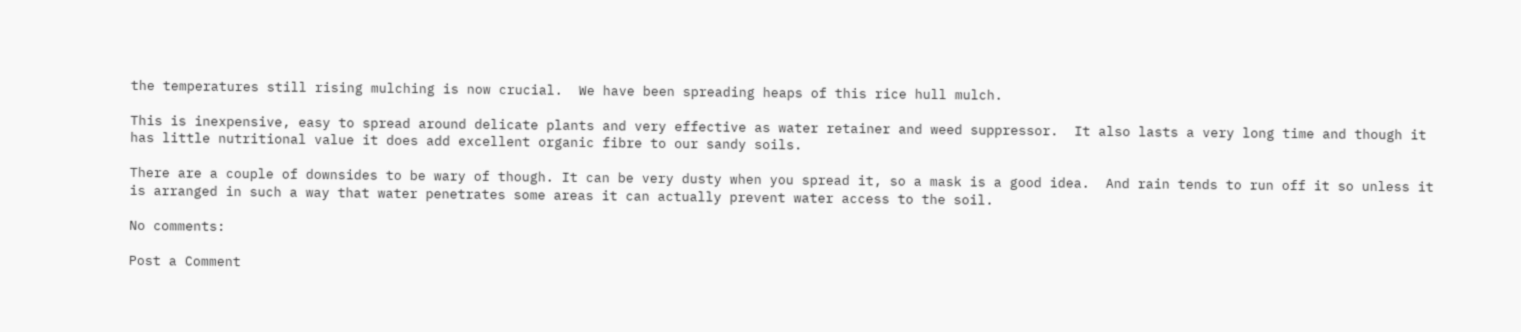the temperatures still rising mulching is now crucial.  We have been spreading heaps of this rice hull mulch.

This is inexpensive, easy to spread around delicate plants and very effective as water retainer and weed suppressor.  It also lasts a very long time and though it has little nutritional value it does add excellent organic fibre to our sandy soils.

There are a couple of downsides to be wary of though. It can be very dusty when you spread it, so a mask is a good idea.  And rain tends to run off it so unless it is arranged in such a way that water penetrates some areas it can actually prevent water access to the soil.

No comments:

Post a Comment